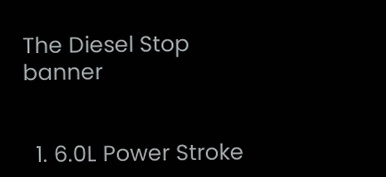The Diesel Stop banner


  1. 6.0L Power Stroke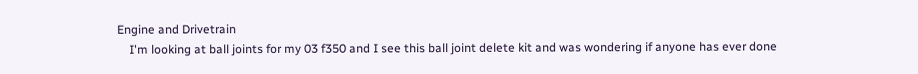Engine and Drivetrain
    I'm looking at ball joints for my 03 f350 and I see this ball joint delete kit and was wondering if anyone has ever done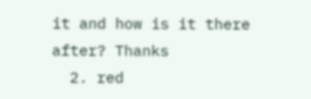it and how is it there after? Thanks
  2. red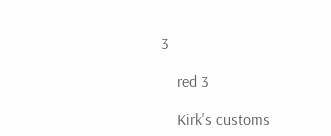3

    red 3

    Kirk's customs